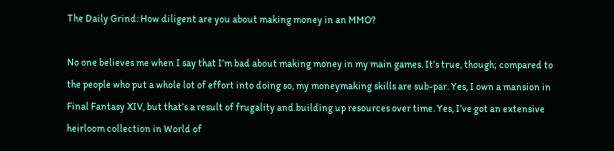The Daily Grind: How diligent are you about making money in an MMO?

No one believes me when I say that I’m bad about making money in my main games. It’s true, though; compared to the people who put a whole lot of effort into doing so, my moneymaking skills are sub-par. Yes, I own a mansion in Final Fantasy XIV, but that’s a result of frugality and building up resources over time. Yes, I’ve got an extensive heirloom collection in World of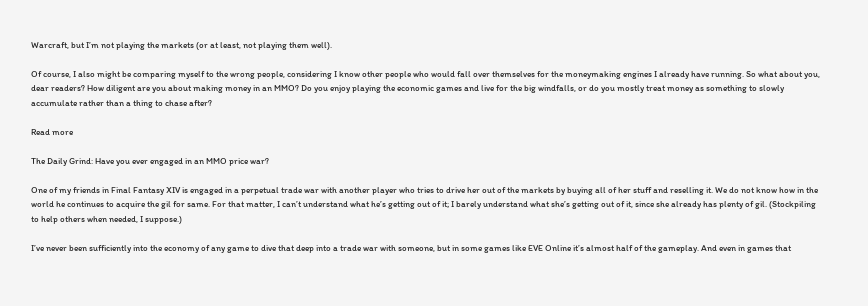Warcraft, but I’m not playing the markets (or at least, not playing them well).

Of course, I also might be comparing myself to the wrong people, considering I know other people who would fall over themselves for the moneymaking engines I already have running. So what about you, dear readers? How diligent are you about making money in an MMO? Do you enjoy playing the economic games and live for the big windfalls, or do you mostly treat money as something to slowly accumulate rather than a thing to chase after?

Read more

The Daily Grind: Have you ever engaged in an MMO price war?

One of my friends in Final Fantasy XIV is engaged in a perpetual trade war with another player who tries to drive her out of the markets by buying all of her stuff and reselling it. We do not know how in the world he continues to acquire the gil for same. For that matter, I can’t understand what he’s getting out of it; I barely understand what she’s getting out of it, since she already has plenty of gil. (Stockpiling to help others when needed, I suppose.)

I’ve never been sufficiently into the economy of any game to dive that deep into a trade war with someone, but in some games like EVE Online it’s almost half of the gameplay. And even in games that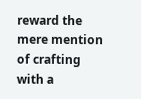reward the mere mention of crafting with a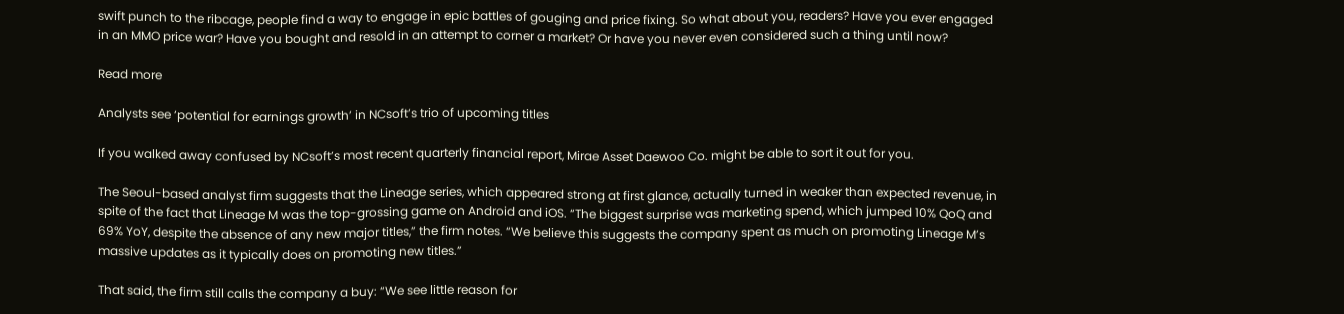swift punch to the ribcage, people find a way to engage in epic battles of gouging and price fixing. So what about you, readers? Have you ever engaged in an MMO price war? Have you bought and resold in an attempt to corner a market? Or have you never even considered such a thing until now?

Read more

Analysts see ‘potential for earnings growth’ in NCsoft’s trio of upcoming titles

If you walked away confused by NCsoft’s most recent quarterly financial report, Mirae Asset Daewoo Co. might be able to sort it out for you.

The Seoul-based analyst firm suggests that the Lineage series, which appeared strong at first glance, actually turned in weaker than expected revenue, in spite of the fact that Lineage M was the top-grossing game on Android and iOS. “The biggest surprise was marketing spend, which jumped 10% QoQ and 69% YoY, despite the absence of any new major titles,” the firm notes. “We believe this suggests the company spent as much on promoting Lineage M’s massive updates as it typically does on promoting new titles.”

That said, the firm still calls the company a buy: “We see little reason for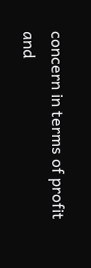concern in terms of profit and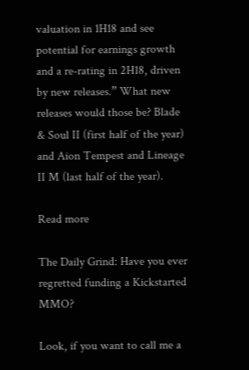valuation in 1H18 and see potential for earnings growth and a re-rating in 2H18, driven by new releases.” What new releases would those be? Blade & Soul II (first half of the year) and Aion Tempest and Lineage II M (last half of the year).

Read more

The Daily Grind: Have you ever regretted funding a Kickstarted MMO?

Look, if you want to call me a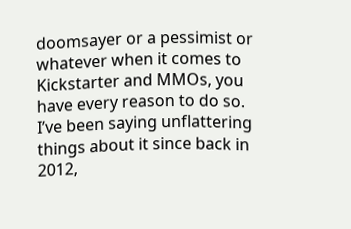doomsayer or a pessimist or whatever when it comes to Kickstarter and MMOs, you have every reason to do so. I’ve been saying unflattering things about it since back in 2012,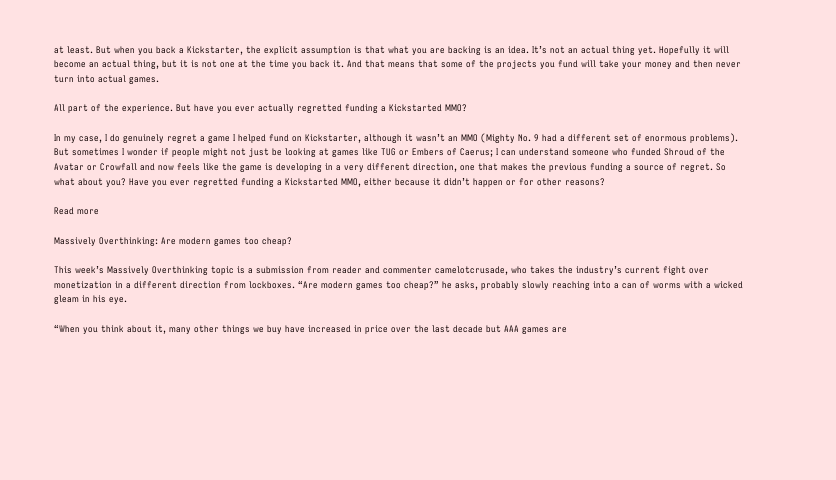at least. But when you back a Kickstarter, the explicit assumption is that what you are backing is an idea. It’s not an actual thing yet. Hopefully it will become an actual thing, but it is not one at the time you back it. And that means that some of the projects you fund will take your money and then never turn into actual games.

All part of the experience. But have you ever actually regretted funding a Kickstarted MMO?

In my case, I do genuinely regret a game I helped fund on Kickstarter, although it wasn’t an MMO (Mighty No. 9 had a different set of enormous problems). But sometimes I wonder if people might not just be looking at games like TUG or Embers of Caerus; I can understand someone who funded Shroud of the Avatar or Crowfall and now feels like the game is developing in a very different direction, one that makes the previous funding a source of regret. So what about you? Have you ever regretted funding a Kickstarted MMO, either because it didn’t happen or for other reasons?

Read more

Massively Overthinking: Are modern games too cheap?

This week’s Massively Overthinking topic is a submission from reader and commenter camelotcrusade, who takes the industry’s current fight over monetization in a different direction from lockboxes. “Are modern games too cheap?” he asks, probably slowly reaching into a can of worms with a wicked gleam in his eye.

“When you think about it, many other things we buy have increased in price over the last decade but AAA games are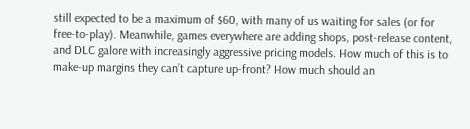still expected to be a maximum of $60, with many of us waiting for sales (or for free-to-play). Meanwhile, games everywhere are adding shops, post-release content, and DLC galore with increasingly aggressive pricing models. How much of this is to make-up margins they can’t capture up-front? How much should an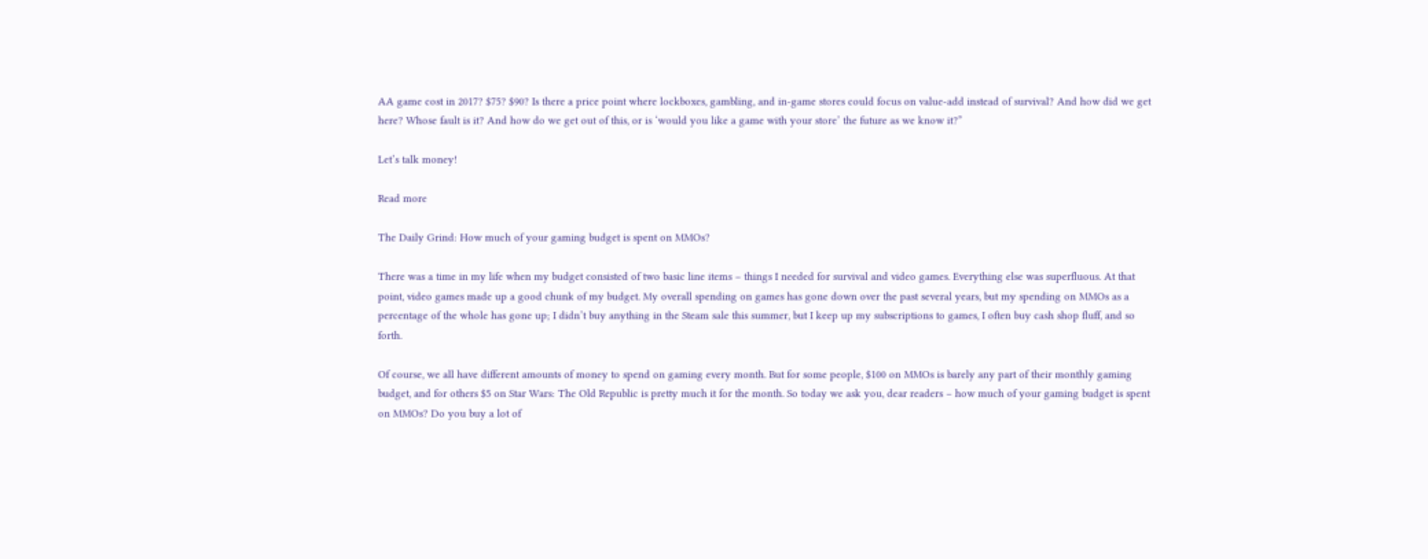AA game cost in 2017? $75? $90? Is there a price point where lockboxes, gambling, and in-game stores could focus on value-add instead of survival? And how did we get here? Whose fault is it? And how do we get out of this, or is ‘would you like a game with your store’ the future as we know it?”

Let’s talk money!

Read more

The Daily Grind: How much of your gaming budget is spent on MMOs?

There was a time in my life when my budget consisted of two basic line items – things I needed for survival and video games. Everything else was superfluous. At that point, video games made up a good chunk of my budget. My overall spending on games has gone down over the past several years, but my spending on MMOs as a percentage of the whole has gone up; I didn’t buy anything in the Steam sale this summer, but I keep up my subscriptions to games, I often buy cash shop fluff, and so forth.

Of course, we all have different amounts of money to spend on gaming every month. But for some people, $100 on MMOs is barely any part of their monthly gaming budget, and for others $5 on Star Wars: The Old Republic is pretty much it for the month. So today we ask you, dear readers – how much of your gaming budget is spent on MMOs? Do you buy a lot of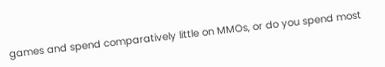games and spend comparatively little on MMOs, or do you spend most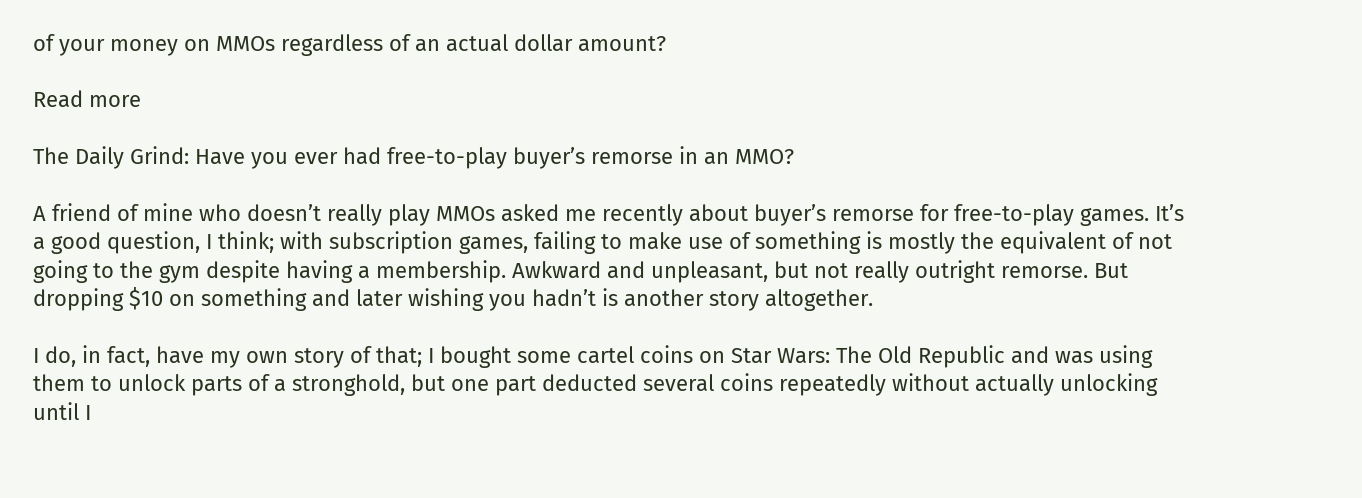of your money on MMOs regardless of an actual dollar amount?

Read more

The Daily Grind: Have you ever had free-to-play buyer’s remorse in an MMO?

A friend of mine who doesn’t really play MMOs asked me recently about buyer’s remorse for free-to-play games. It’s a good question, I think; with subscription games, failing to make use of something is mostly the equivalent of not going to the gym despite having a membership. Awkward and unpleasant, but not really outright remorse. But dropping $10 on something and later wishing you hadn’t is another story altogether.

I do, in fact, have my own story of that; I bought some cartel coins on Star Wars: The Old Republic and was using them to unlock parts of a stronghold, but one part deducted several coins repeatedly without actually unlocking until I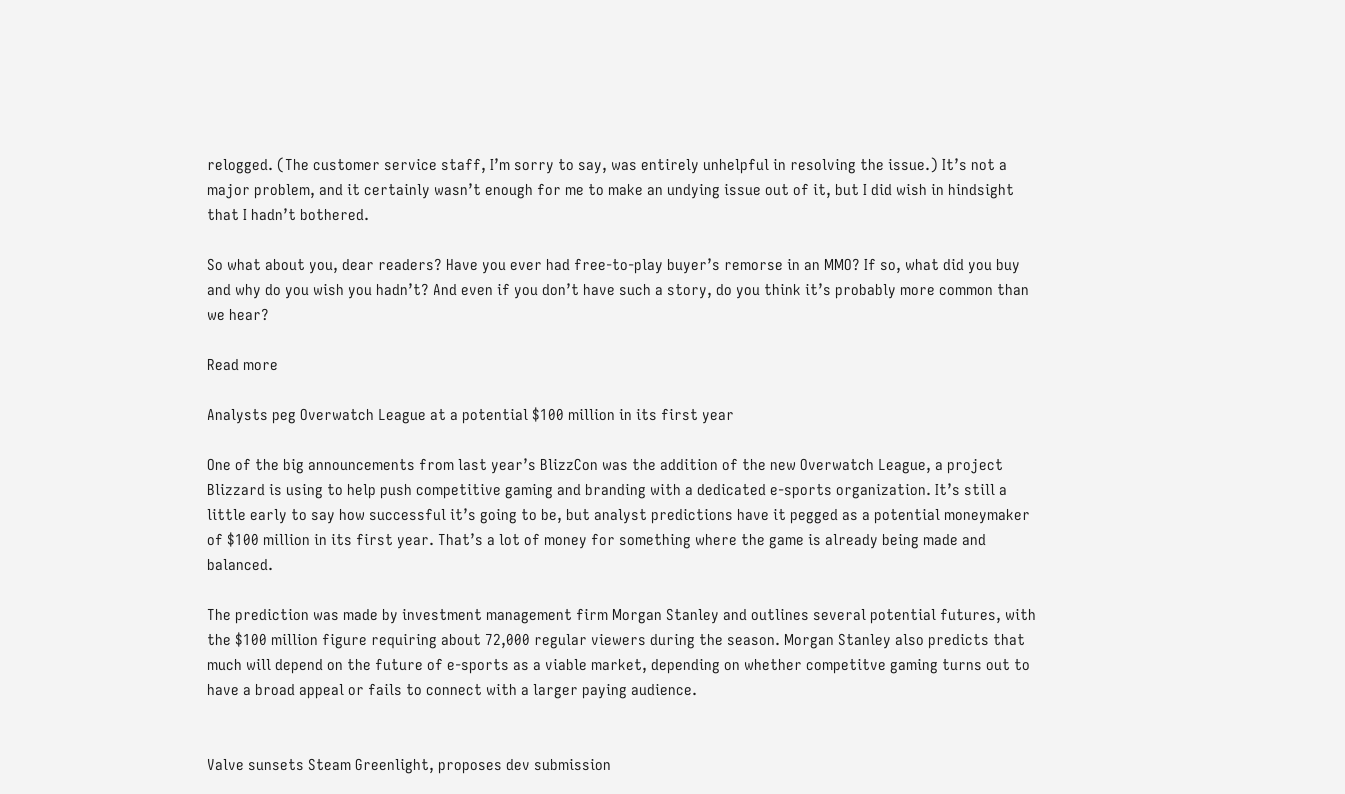relogged. (The customer service staff, I’m sorry to say, was entirely unhelpful in resolving the issue.) It’s not a major problem, and it certainly wasn’t enough for me to make an undying issue out of it, but I did wish in hindsight that I hadn’t bothered.

So what about you, dear readers? Have you ever had free-to-play buyer’s remorse in an MMO? If so, what did you buy and why do you wish you hadn’t? And even if you don’t have such a story, do you think it’s probably more common than we hear?

Read more

Analysts peg Overwatch League at a potential $100 million in its first year

One of the big announcements from last year’s BlizzCon was the addition of the new Overwatch League, a project Blizzard is using to help push competitive gaming and branding with a dedicated e-sports organization. It’s still a little early to say how successful it’s going to be, but analyst predictions have it pegged as a potential moneymaker of $100 million in its first year. That’s a lot of money for something where the game is already being made and balanced.

The prediction was made by investment management firm Morgan Stanley and outlines several potential futures, with the $100 million figure requiring about 72,000 regular viewers during the season. Morgan Stanley also predicts that much will depend on the future of e-sports as a viable market, depending on whether competitve gaming turns out to have a broad appeal or fails to connect with a larger paying audience.


Valve sunsets Steam Greenlight, proposes dev submission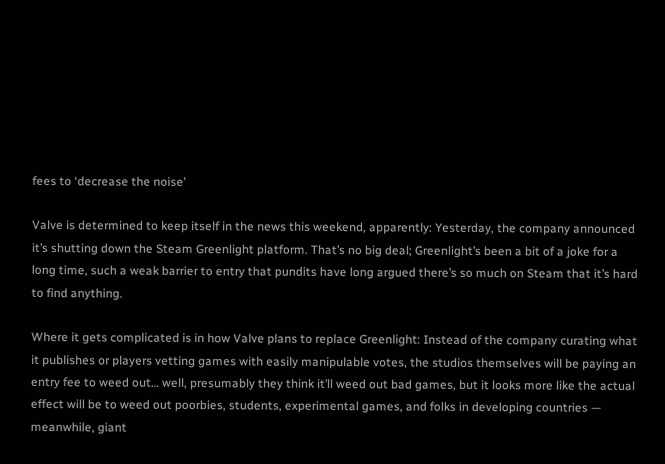fees to ‘decrease the noise’

Valve is determined to keep itself in the news this weekend, apparently: Yesterday, the company announced it’s shutting down the Steam Greenlight platform. That’s no big deal; Greenlight’s been a bit of a joke for a long time, such a weak barrier to entry that pundits have long argued there’s so much on Steam that it’s hard to find anything.

Where it gets complicated is in how Valve plans to replace Greenlight: Instead of the company curating what it publishes or players vetting games with easily manipulable votes, the studios themselves will be paying an entry fee to weed out… well, presumably they think it’ll weed out bad games, but it looks more like the actual effect will be to weed out poorbies, students, experimental games, and folks in developing countries — meanwhile, giant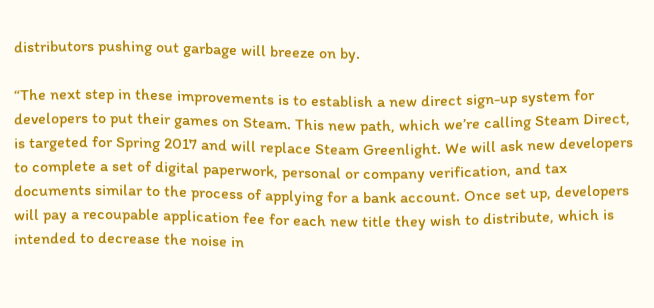distributors pushing out garbage will breeze on by.

“The next step in these improvements is to establish a new direct sign-up system for developers to put their games on Steam. This new path, which we’re calling Steam Direct, is targeted for Spring 2017 and will replace Steam Greenlight. We will ask new developers to complete a set of digital paperwork, personal or company verification, and tax documents similar to the process of applying for a bank account. Once set up, developers will pay a recoupable application fee for each new title they wish to distribute, which is intended to decrease the noise in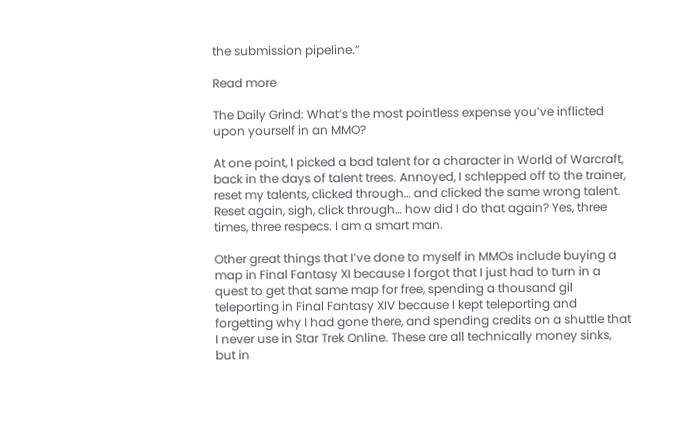the submission pipeline.”

Read more

The Daily Grind: What’s the most pointless expense you’ve inflicted upon yourself in an MMO?

At one point, I picked a bad talent for a character in World of Warcraft, back in the days of talent trees. Annoyed, I schlepped off to the trainer, reset my talents, clicked through… and clicked the same wrong talent. Reset again, sigh, click through… how did I do that again? Yes, three times, three respecs. I am a smart man.

Other great things that I’ve done to myself in MMOs include buying a map in Final Fantasy XI because I forgot that I just had to turn in a quest to get that same map for free, spending a thousand gil teleporting in Final Fantasy XIV because I kept teleporting and forgetting why I had gone there, and spending credits on a shuttle that I never use in Star Trek Online. These are all technically money sinks, but in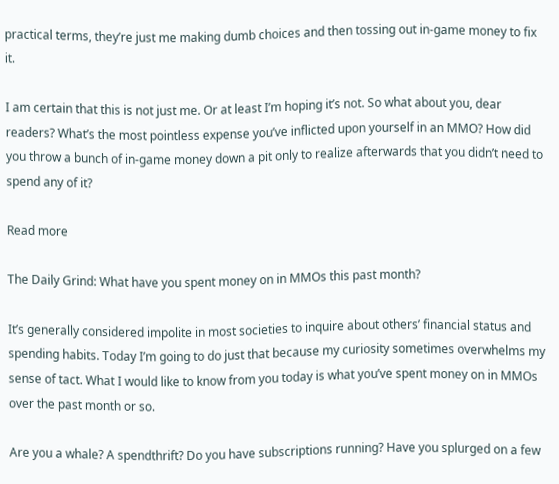practical terms, they’re just me making dumb choices and then tossing out in-game money to fix it.

I am certain that this is not just me. Or at least I’m hoping it’s not. So what about you, dear readers? What’s the most pointless expense you’ve inflicted upon yourself in an MMO? How did you throw a bunch of in-game money down a pit only to realize afterwards that you didn’t need to spend any of it?

Read more

The Daily Grind: What have you spent money on in MMOs this past month?

It’s generally considered impolite in most societies to inquire about others’ financial status and spending habits. Today I’m going to do just that because my curiosity sometimes overwhelms my sense of tact. What I would like to know from you today is what you’ve spent money on in MMOs over the past month or so.

Are you a whale? A spendthrift? Do you have subscriptions running? Have you splurged on a few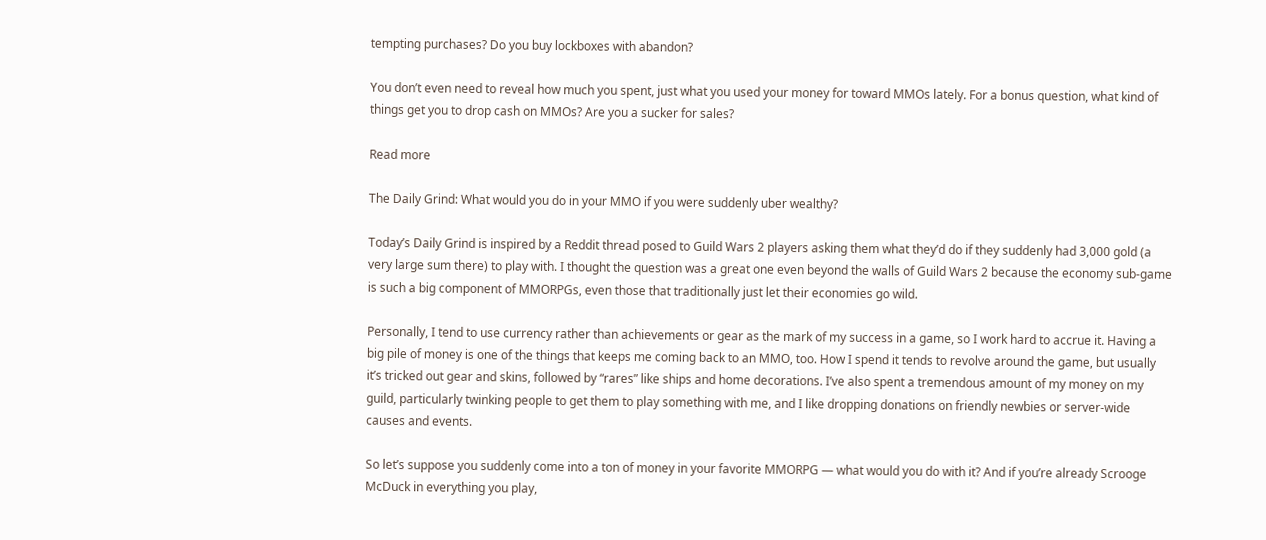tempting purchases? Do you buy lockboxes with abandon?

You don’t even need to reveal how much you spent, just what you used your money for toward MMOs lately. For a bonus question, what kind of things get you to drop cash on MMOs? Are you a sucker for sales?

Read more

The Daily Grind: What would you do in your MMO if you were suddenly uber wealthy?

Today’s Daily Grind is inspired by a Reddit thread posed to Guild Wars 2 players asking them what they’d do if they suddenly had 3,000 gold (a very large sum there) to play with. I thought the question was a great one even beyond the walls of Guild Wars 2 because the economy sub-game is such a big component of MMORPGs, even those that traditionally just let their economies go wild.

Personally, I tend to use currency rather than achievements or gear as the mark of my success in a game, so I work hard to accrue it. Having a big pile of money is one of the things that keeps me coming back to an MMO, too. How I spend it tends to revolve around the game, but usually it’s tricked out gear and skins, followed by “rares” like ships and home decorations. I’ve also spent a tremendous amount of my money on my guild, particularly twinking people to get them to play something with me, and I like dropping donations on friendly newbies or server-wide causes and events.

So let’s suppose you suddenly come into a ton of money in your favorite MMORPG — what would you do with it? And if you’re already Scrooge McDuck in everything you play,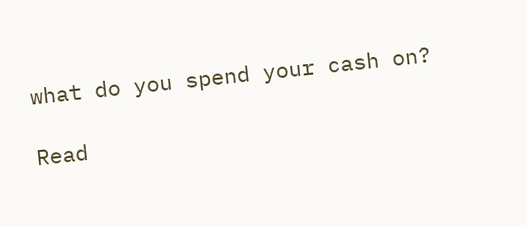what do you spend your cash on?

Read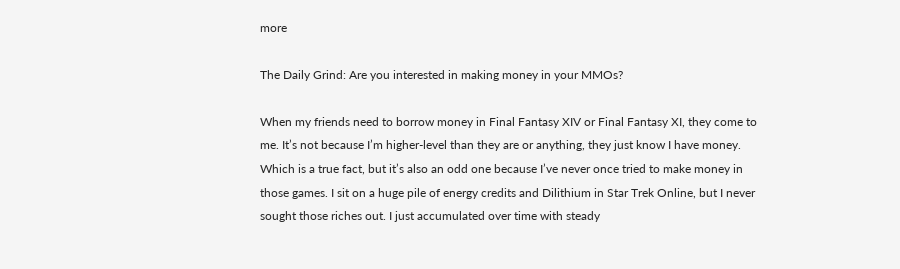more

The Daily Grind: Are you interested in making money in your MMOs?

When my friends need to borrow money in Final Fantasy XIV or Final Fantasy XI, they come to me. It’s not because I’m higher-level than they are or anything, they just know I have money. Which is a true fact, but it’s also an odd one because I’ve never once tried to make money in those games. I sit on a huge pile of energy credits and Dilithium in Star Trek Online, but I never sought those riches out. I just accumulated over time with steady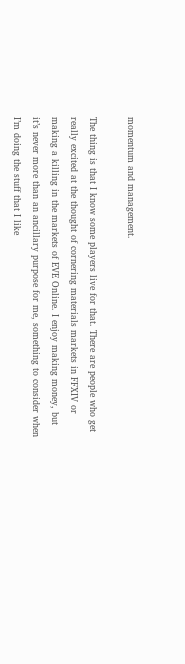momentum and management.

The thing is that I know some players live for that. There are people who get really excited at the thought of cornering materials markets in FFXIV or making a killing in the markets of EVE Online. I enjoy making money, but it’s never more than an ancillary purpose for me, something to consider when I’m doing the stuff that I like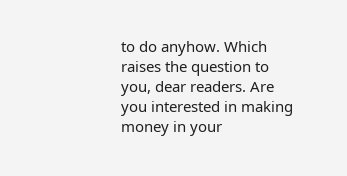to do anyhow. Which raises the question to you, dear readers. Are you interested in making money in your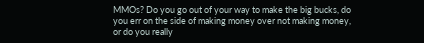MMOs? Do you go out of your way to make the big bucks, do you err on the side of making money over not making money, or do you really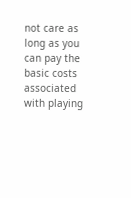not care as long as you can pay the basic costs associated with playing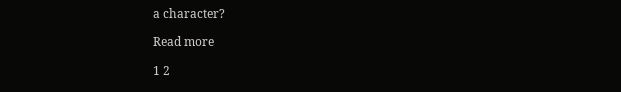a character?

Read more

1 2